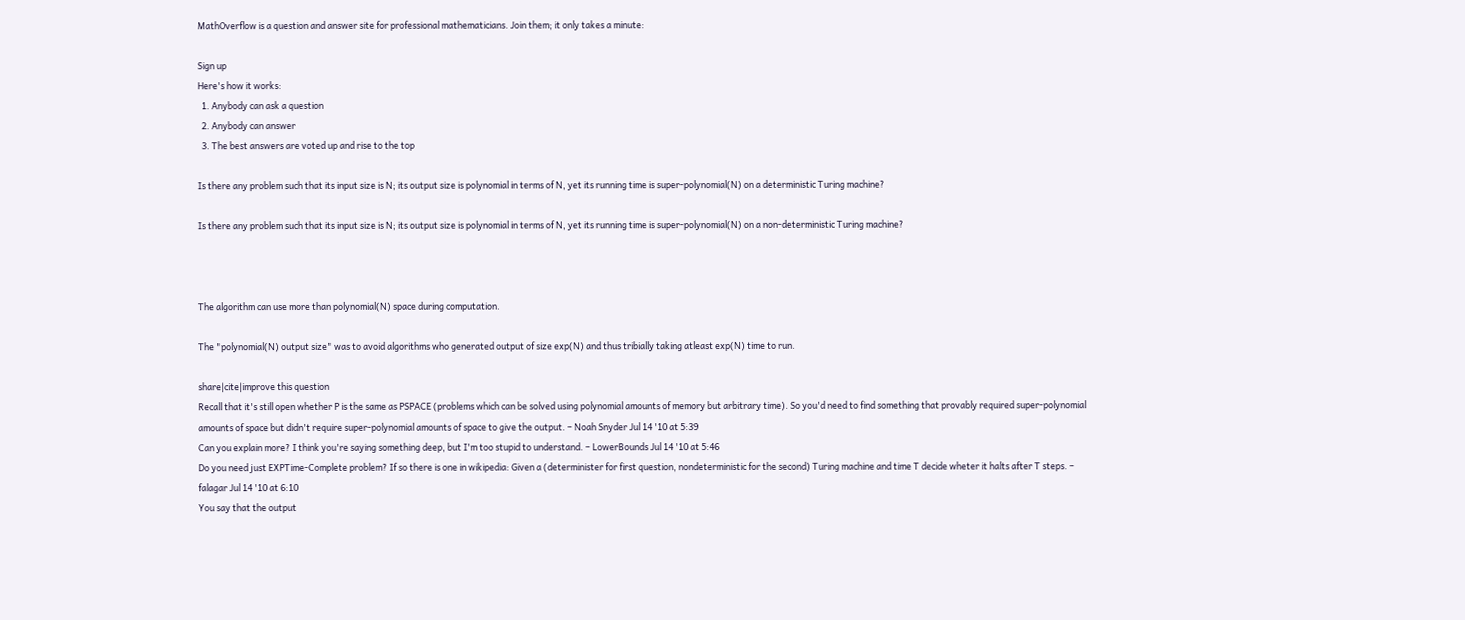MathOverflow is a question and answer site for professional mathematicians. Join them; it only takes a minute:

Sign up
Here's how it works:
  1. Anybody can ask a question
  2. Anybody can answer
  3. The best answers are voted up and rise to the top

Is there any problem such that its input size is N; its output size is polynomial in terms of N, yet its running time is super-polynomial(N) on a deterministic Turing machine?

Is there any problem such that its input size is N; its output size is polynomial in terms of N, yet its running time is super-polynomial(N) on a non-deterministic Turing machine?



The algorithm can use more than polynomial(N) space during computation.

The "polynomial(N) output size" was to avoid algorithms who generated output of size exp(N) and thus tribially taking atleast exp(N) time to run.

share|cite|improve this question
Recall that it's still open whether P is the same as PSPACE (problems which can be solved using polynomial amounts of memory but arbitrary time). So you'd need to find something that provably required super-polynomial amounts of space but didn't require super-polynomial amounts of space to give the output. – Noah Snyder Jul 14 '10 at 5:39
Can you explain more? I think you're saying something deep, but I'm too stupid to understand. – LowerBounds Jul 14 '10 at 5:46
Do you need just EXPTime-Complete problem? If so there is one in wikipedia: Given a (determinister for first question, nondeterministic for the second) Turing machine and time T decide wheter it halts after T steps. – falagar Jul 14 '10 at 6:10
You say that the output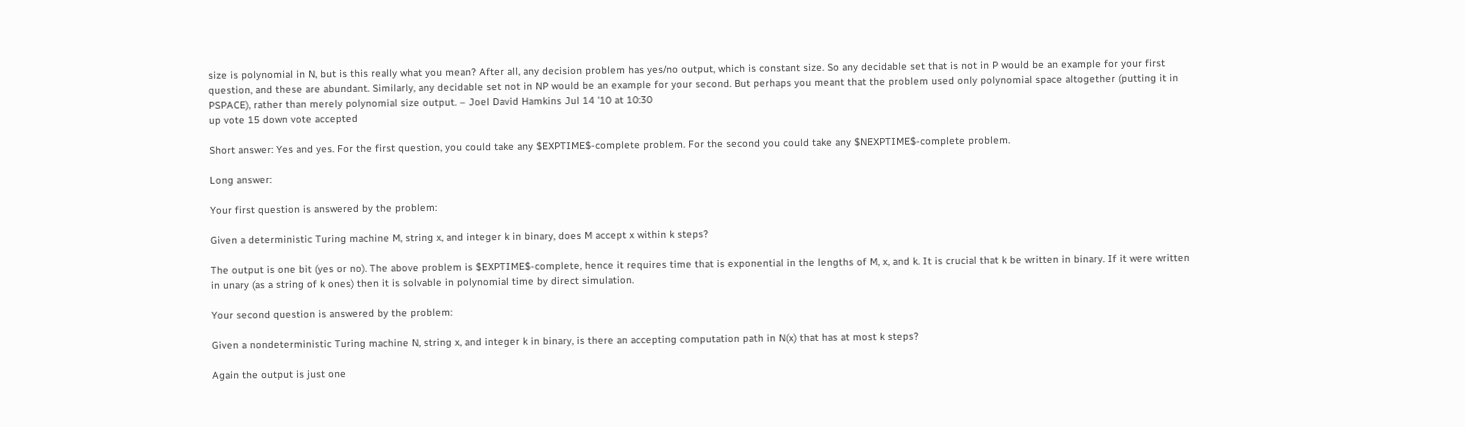size is polynomial in N, but is this really what you mean? After all, any decision problem has yes/no output, which is constant size. So any decidable set that is not in P would be an example for your first question, and these are abundant. Similarly, any decidable set not in NP would be an example for your second. But perhaps you meant that the problem used only polynomial space altogether (putting it in PSPACE), rather than merely polynomial size output. – Joel David Hamkins Jul 14 '10 at 10:30
up vote 15 down vote accepted

Short answer: Yes and yes. For the first question, you could take any $EXPTIME$-complete problem. For the second you could take any $NEXPTIME$-complete problem.

Long answer:

Your first question is answered by the problem:

Given a deterministic Turing machine M, string x, and integer k in binary, does M accept x within k steps?

The output is one bit (yes or no). The above problem is $EXPTIME$-complete, hence it requires time that is exponential in the lengths of M, x, and k. It is crucial that k be written in binary. If it were written in unary (as a string of k ones) then it is solvable in polynomial time by direct simulation.

Your second question is answered by the problem:

Given a nondeterministic Turing machine N, string x, and integer k in binary, is there an accepting computation path in N(x) that has at most k steps?

Again the output is just one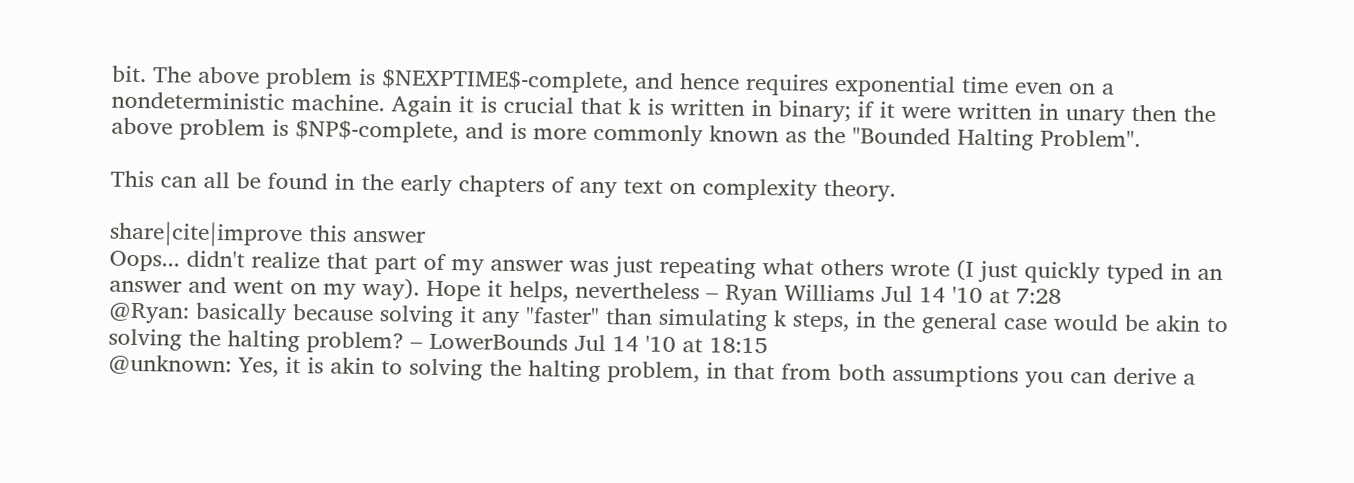bit. The above problem is $NEXPTIME$-complete, and hence requires exponential time even on a nondeterministic machine. Again it is crucial that k is written in binary; if it were written in unary then the above problem is $NP$-complete, and is more commonly known as the "Bounded Halting Problem".

This can all be found in the early chapters of any text on complexity theory.

share|cite|improve this answer
Oops... didn't realize that part of my answer was just repeating what others wrote (I just quickly typed in an answer and went on my way). Hope it helps, nevertheless – Ryan Williams Jul 14 '10 at 7:28
@Ryan: basically because solving it any "faster" than simulating k steps, in the general case would be akin to solving the halting problem? – LowerBounds Jul 14 '10 at 18:15
@unknown: Yes, it is akin to solving the halting problem, in that from both assumptions you can derive a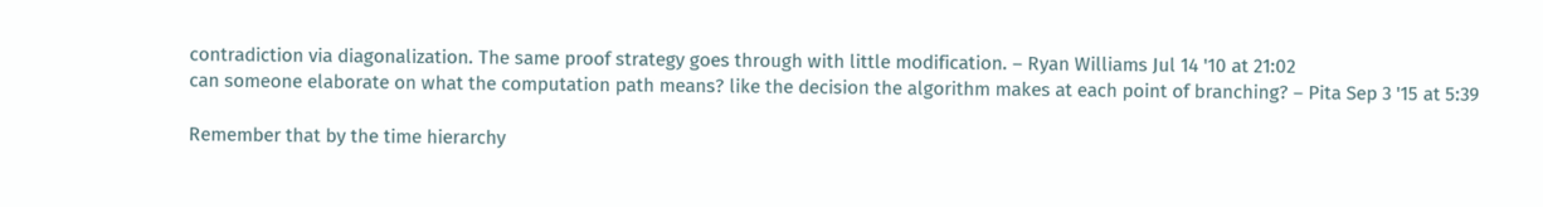contradiction via diagonalization. The same proof strategy goes through with little modification. – Ryan Williams Jul 14 '10 at 21:02
can someone elaborate on what the computation path means? like the decision the algorithm makes at each point of branching? – Pita Sep 3 '15 at 5:39

Remember that by the time hierarchy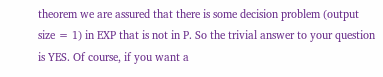theorem we are assured that there is some decision problem (output size = 1) in EXP that is not in P. So the trivial answer to your question is YES. Of course, if you want a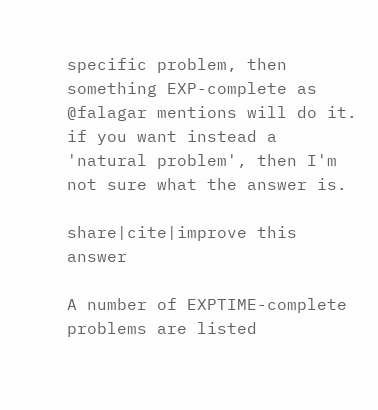specific problem, then something EXP-complete as @falagar mentions will do it. if you want instead a 'natural problem', then I'm not sure what the answer is.

share|cite|improve this answer

A number of EXPTIME-complete problems are listed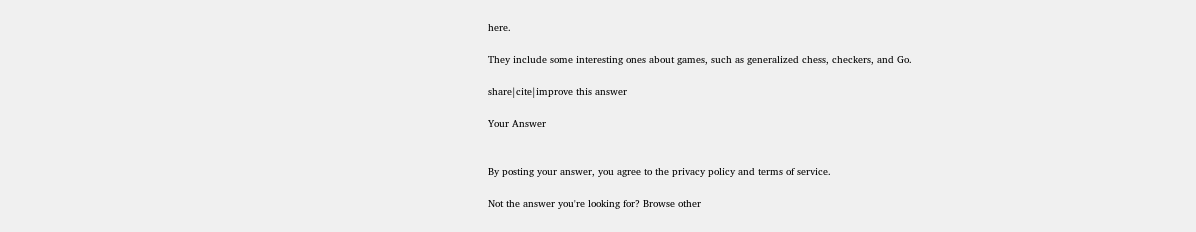here.

They include some interesting ones about games, such as generalized chess, checkers, and Go.

share|cite|improve this answer

Your Answer


By posting your answer, you agree to the privacy policy and terms of service.

Not the answer you're looking for? Browse other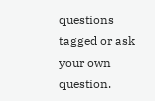questions tagged or ask your own question.